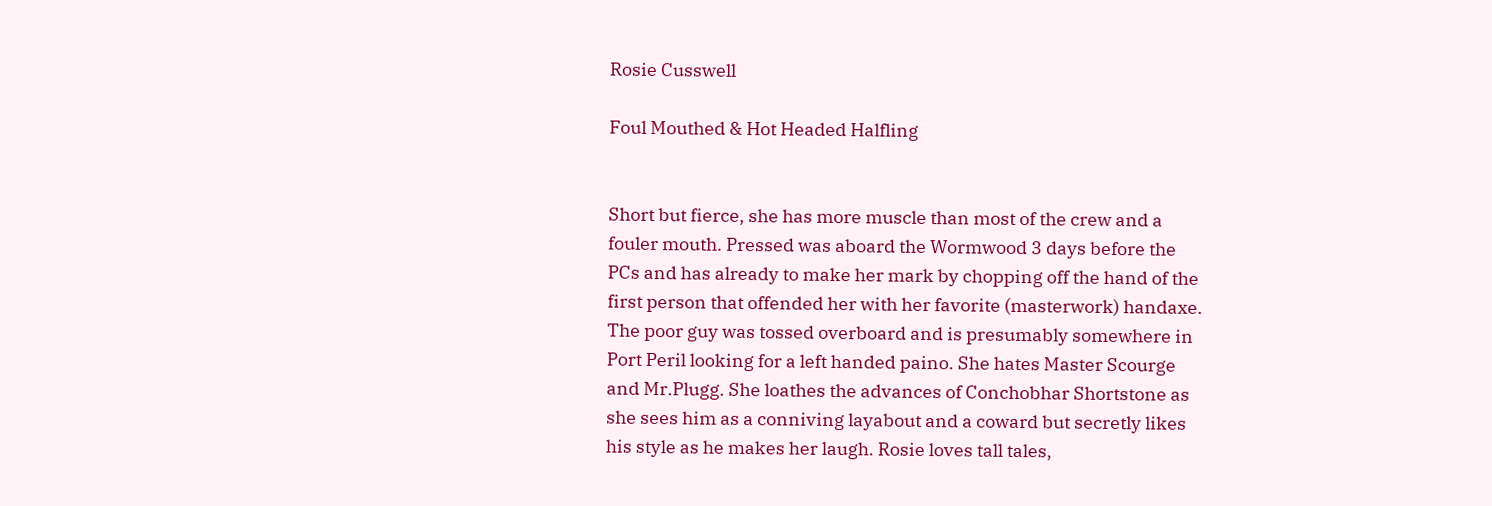Rosie Cusswell

Foul Mouthed & Hot Headed Halfling


Short but fierce, she has more muscle than most of the crew and a fouler mouth. Pressed was aboard the Wormwood 3 days before the PCs and has already to make her mark by chopping off the hand of the first person that offended her with her favorite (masterwork) handaxe. The poor guy was tossed overboard and is presumably somewhere in Port Peril looking for a left handed paino. She hates Master Scourge and Mr.Plugg. She loathes the advances of Conchobhar Shortstone as she sees him as a conniving layabout and a coward but secretly likes his style as he makes her laugh. Rosie loves tall tales,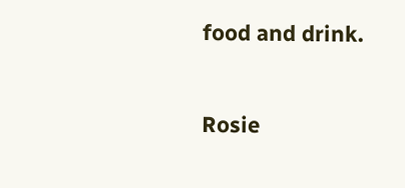food and drink.


Rosie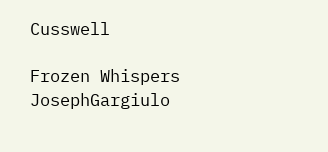Cusswell

Frozen Whispers JosephGargiulo